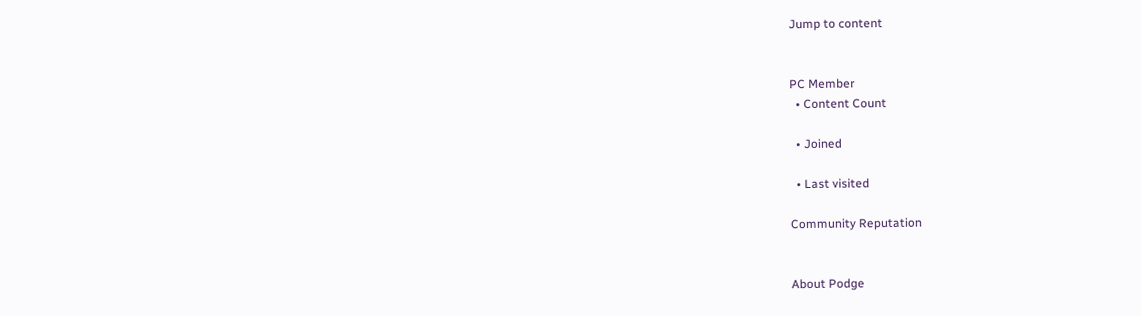Jump to content


PC Member
  • Content Count

  • Joined

  • Last visited

Community Reputation


About Podge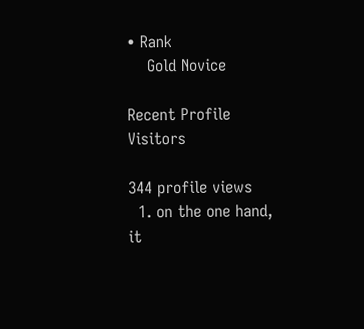• Rank
    Gold Novice

Recent Profile Visitors

344 profile views
  1. on the one hand, it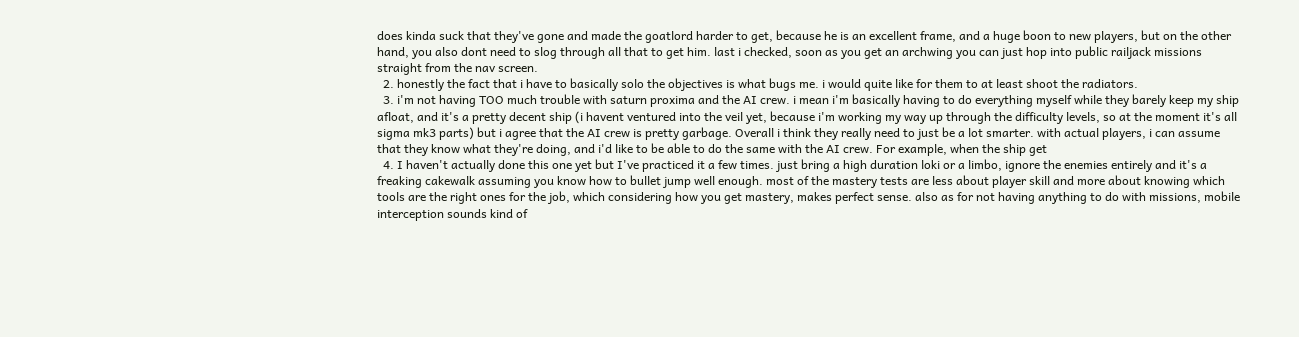does kinda suck that they've gone and made the goatlord harder to get, because he is an excellent frame, and a huge boon to new players, but on the other hand, you also dont need to slog through all that to get him. last i checked, soon as you get an archwing you can just hop into public railjack missions straight from the nav screen.
  2. honestly the fact that i have to basically solo the objectives is what bugs me. i would quite like for them to at least shoot the radiators.
  3. i'm not having TOO much trouble with saturn proxima and the AI crew. i mean i'm basically having to do everything myself while they barely keep my ship afloat, and it's a pretty decent ship (i havent ventured into the veil yet, because i'm working my way up through the difficulty levels, so at the moment it's all sigma mk3 parts) but i agree that the AI crew is pretty garbage. Overall i think they really need to just be a lot smarter. with actual players, i can assume that they know what they're doing, and i'd like to be able to do the same with the AI crew. For example, when the ship get
  4. I haven't actually done this one yet but I've practiced it a few times. just bring a high duration loki or a limbo, ignore the enemies entirely and it's a freaking cakewalk assuming you know how to bullet jump well enough. most of the mastery tests are less about player skill and more about knowing which tools are the right ones for the job, which considering how you get mastery, makes perfect sense. also as for not having anything to do with missions, mobile interception sounds kind of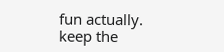fun actually. keep the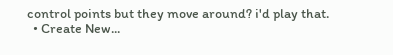control points but they move around? i'd play that.
  • Create New...